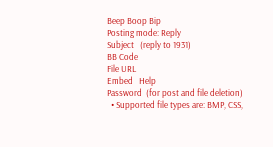Beep Boop Bip
Posting mode: Reply
Subject   (reply to 1931)
BB Code
File URL
Embed   Help
Password  (for post and file deletion)
  • Supported file types are: BMP, CSS,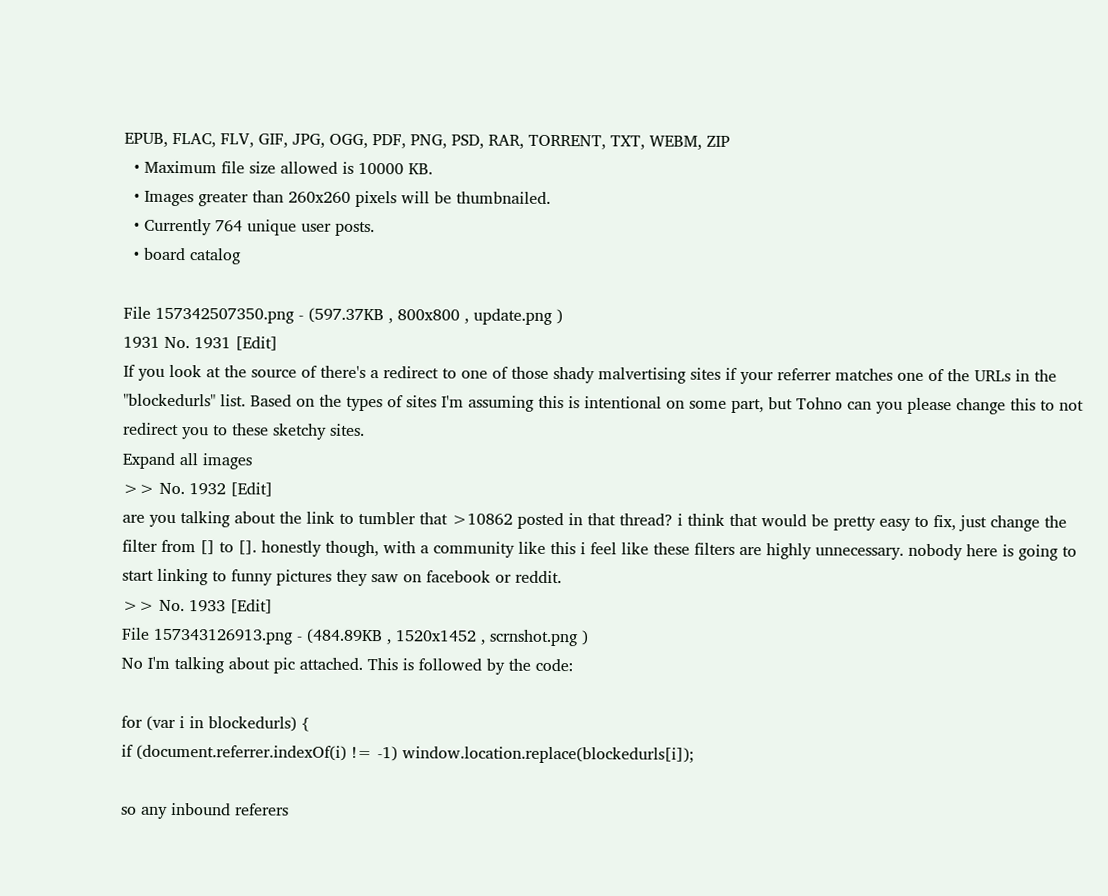EPUB, FLAC, FLV, GIF, JPG, OGG, PDF, PNG, PSD, RAR, TORRENT, TXT, WEBM, ZIP
  • Maximum file size allowed is 10000 KB.
  • Images greater than 260x260 pixels will be thumbnailed.
  • Currently 764 unique user posts.
  • board catalog

File 157342507350.png - (597.37KB , 800x800 , update.png )
1931 No. 1931 [Edit]
If you look at the source of there's a redirect to one of those shady malvertising sites if your referrer matches one of the URLs in the "blockedurls" list. Based on the types of sites I'm assuming this is intentional on some part, but Tohno can you please change this to not redirect you to these sketchy sites.
Expand all images
>> No. 1932 [Edit]
are you talking about the link to tumbler that >10862 posted in that thread? i think that would be pretty easy to fix, just change the filter from [] to []. honestly though, with a community like this i feel like these filters are highly unnecessary. nobody here is going to start linking to funny pictures they saw on facebook or reddit.
>> No. 1933 [Edit]
File 157343126913.png - (484.89KB , 1520x1452 , scrnshot.png )
No I'm talking about pic attached. This is followed by the code:

for (var i in blockedurls) {
if (document.referrer.indexOf(i) != -1) window.location.replace(blockedurls[i]);

so any inbound referers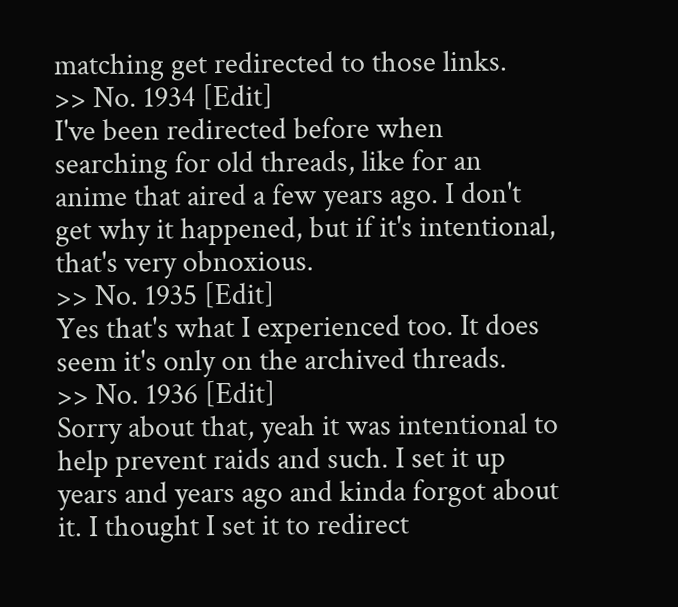matching get redirected to those links.
>> No. 1934 [Edit]
I've been redirected before when searching for old threads, like for an anime that aired a few years ago. I don't get why it happened, but if it's intentional, that's very obnoxious.
>> No. 1935 [Edit]
Yes that's what I experienced too. It does seem it's only on the archived threads.
>> No. 1936 [Edit]
Sorry about that, yeah it was intentional to help prevent raids and such. I set it up years and years ago and kinda forgot about it. I thought I set it to redirect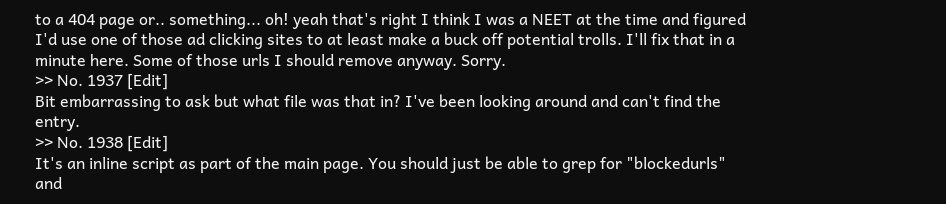to a 404 page or.. something... oh! yeah that's right I think I was a NEET at the time and figured I'd use one of those ad clicking sites to at least make a buck off potential trolls. I'll fix that in a minute here. Some of those urls I should remove anyway. Sorry.
>> No. 1937 [Edit]
Bit embarrassing to ask but what file was that in? I've been looking around and can't find the entry.
>> No. 1938 [Edit]
It's an inline script as part of the main page. You should just be able to grep for "blockedurls" and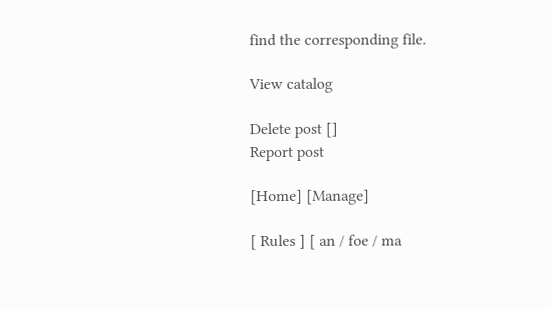find the corresponding file.

View catalog

Delete post []
Report post

[Home] [Manage]

[ Rules ] [ an / foe / ma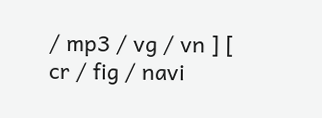/ mp3 / vg / vn ] [ cr / fig / navi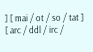] [ mai / ot / so / tat ] [ arc / ddl / irc /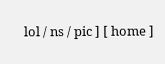lol / ns / pic ] [ home ]